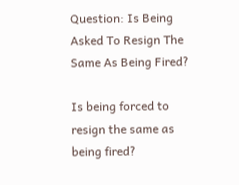Question: Is Being Asked To Resign The Same As Being Fired?

Is being forced to resign the same as being fired?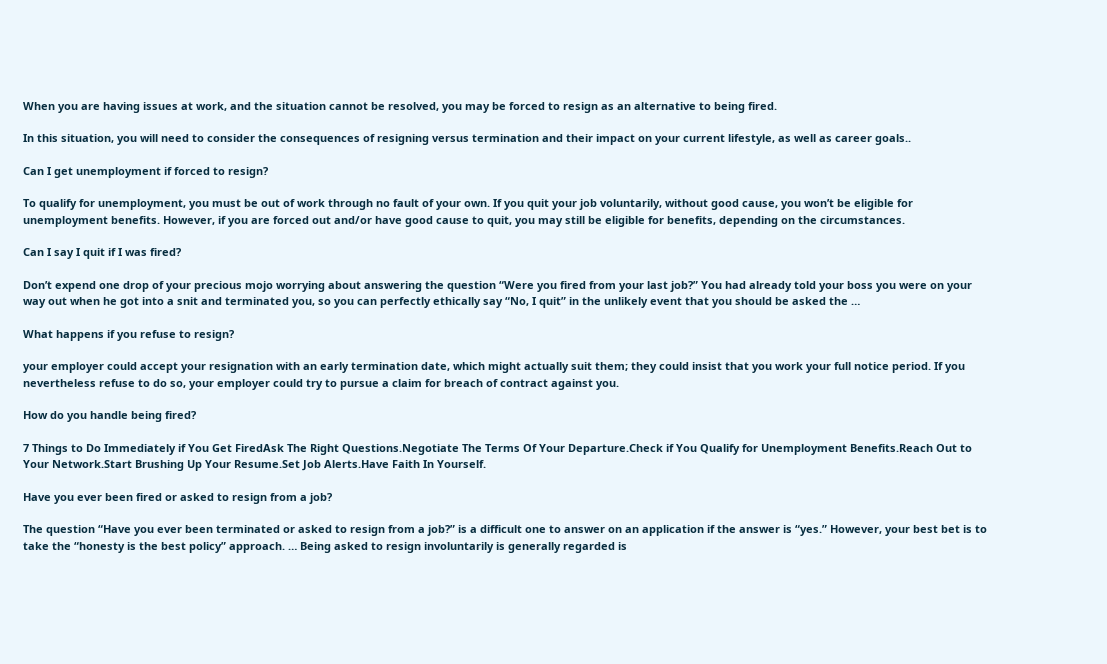When you are having issues at work, and the situation cannot be resolved, you may be forced to resign as an alternative to being fired.

In this situation, you will need to consider the consequences of resigning versus termination and their impact on your current lifestyle, as well as career goals..

Can I get unemployment if forced to resign?

To qualify for unemployment, you must be out of work through no fault of your own. If you quit your job voluntarily, without good cause, you won’t be eligible for unemployment benefits. However, if you are forced out and/or have good cause to quit, you may still be eligible for benefits, depending on the circumstances.

Can I say I quit if I was fired?

Don’t expend one drop of your precious mojo worrying about answering the question “Were you fired from your last job?” You had already told your boss you were on your way out when he got into a snit and terminated you, so you can perfectly ethically say “No, I quit” in the unlikely event that you should be asked the …

What happens if you refuse to resign?

your employer could accept your resignation with an early termination date, which might actually suit them; they could insist that you work your full notice period. If you nevertheless refuse to do so, your employer could try to pursue a claim for breach of contract against you.

How do you handle being fired?

7 Things to Do Immediately if You Get FiredAsk The Right Questions.Negotiate The Terms Of Your Departure.Check if You Qualify for Unemployment Benefits.Reach Out to Your Network.Start Brushing Up Your Resume.Set Job Alerts.Have Faith In Yourself.

Have you ever been fired or asked to resign from a job?

The question “Have you ever been terminated or asked to resign from a job?” is a difficult one to answer on an application if the answer is “yes.” However, your best bet is to take the “honesty is the best policy” approach. … Being asked to resign involuntarily is generally regarded is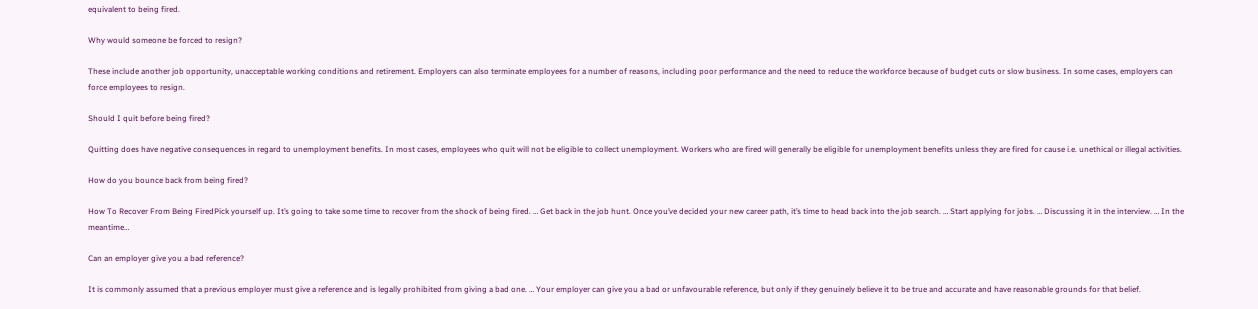equivalent to being fired.

Why would someone be forced to resign?

These include another job opportunity, unacceptable working conditions and retirement. Employers can also terminate employees for a number of reasons, including poor performance and the need to reduce the workforce because of budget cuts or slow business. In some cases, employers can force employees to resign.

Should I quit before being fired?

Quitting does have negative consequences in regard to unemployment benefits. In most cases, employees who quit will not be eligible to collect unemployment. Workers who are fired will generally be eligible for unemployment benefits unless they are fired for cause i.e. unethical or illegal activities.

How do you bounce back from being fired?

How To Recover From Being FiredPick yourself up. It’s going to take some time to recover from the shock of being fired. … Get back in the job hunt. Once you’ve decided your new career path, it’s time to head back into the job search. … Start applying for jobs. … Discussing it in the interview. … In the meantime…

Can an employer give you a bad reference?

It is commonly assumed that a previous employer must give a reference and is legally prohibited from giving a bad one. … Your employer can give you a bad or unfavourable reference, but only if they genuinely believe it to be true and accurate and have reasonable grounds for that belief.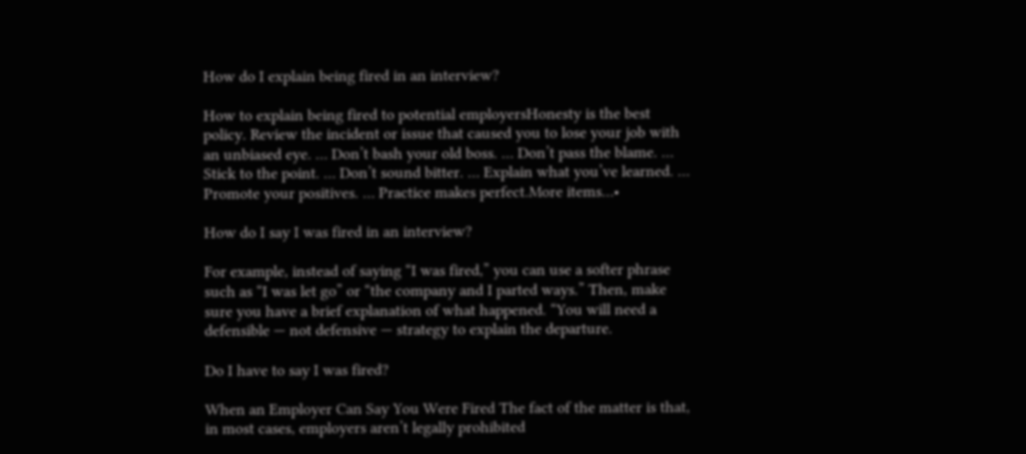How do I explain being fired in an interview?

How to explain being fired to potential employersHonesty is the best policy. Review the incident or issue that caused you to lose your job with an unbiased eye. … Don’t bash your old boss. … Don’t pass the blame. … Stick to the point. … Don’t sound bitter. … Explain what you’ve learned. … Promote your positives. … Practice makes perfect.More items…•

How do I say I was fired in an interview?

For example, instead of saying “I was fired,” you can use a softer phrase such as “I was let go” or “the company and I parted ways.” Then, make sure you have a brief explanation of what happened. “You will need a defensible — not defensive — strategy to explain the departure.

Do I have to say I was fired?

When an Employer Can Say You Were Fired The fact of the matter is that, in most cases, employers aren’t legally prohibited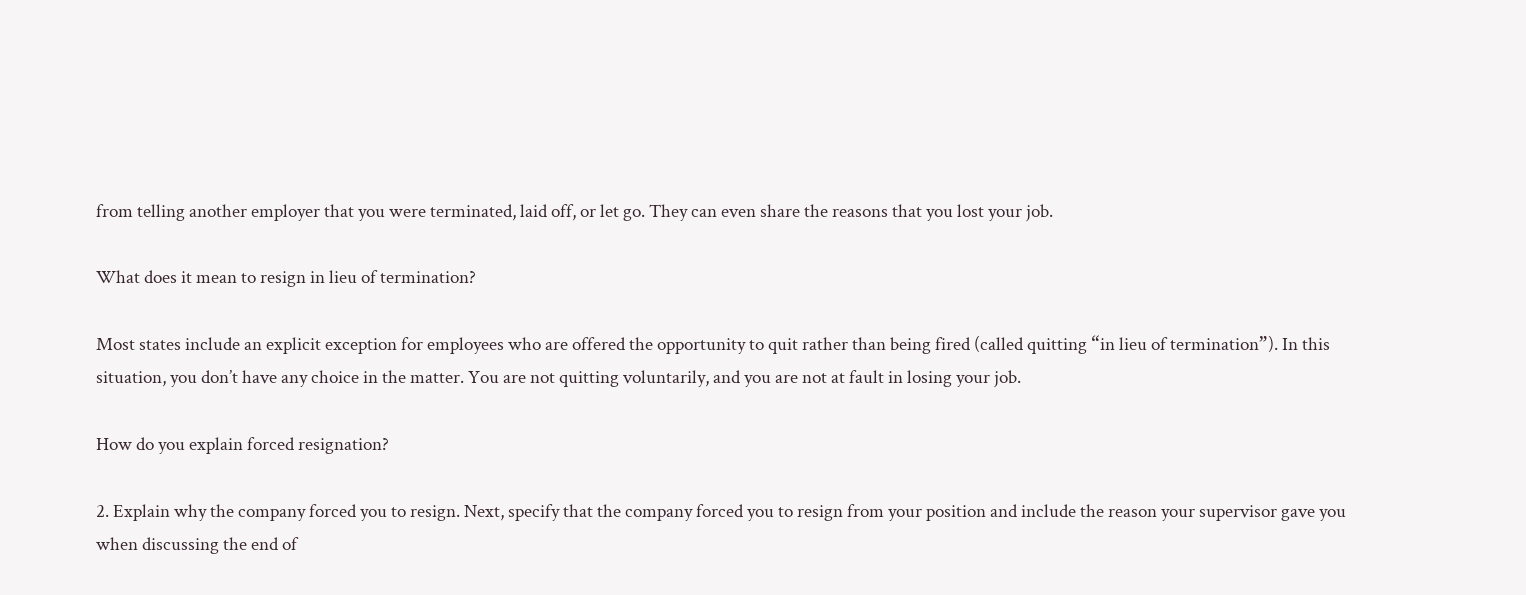from telling another employer that you were terminated, laid off, or let go. They can even share the reasons that you lost your job.

What does it mean to resign in lieu of termination?

Most states include an explicit exception for employees who are offered the opportunity to quit rather than being fired (called quitting “in lieu of termination”). In this situation, you don’t have any choice in the matter. You are not quitting voluntarily, and you are not at fault in losing your job.

How do you explain forced resignation?

2. Explain why the company forced you to resign. Next, specify that the company forced you to resign from your position and include the reason your supervisor gave you when discussing the end of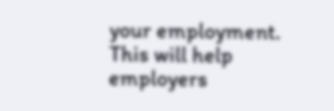your employment. This will help employers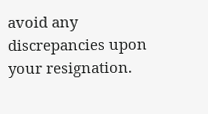avoid any discrepancies upon your resignation.